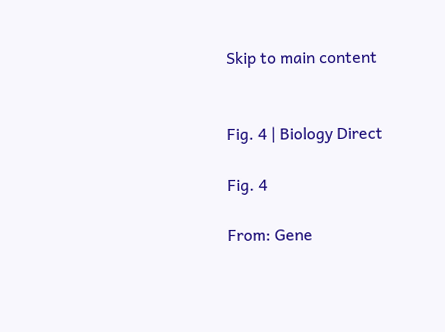Skip to main content


Fig. 4 | Biology Direct

Fig. 4

From: Gene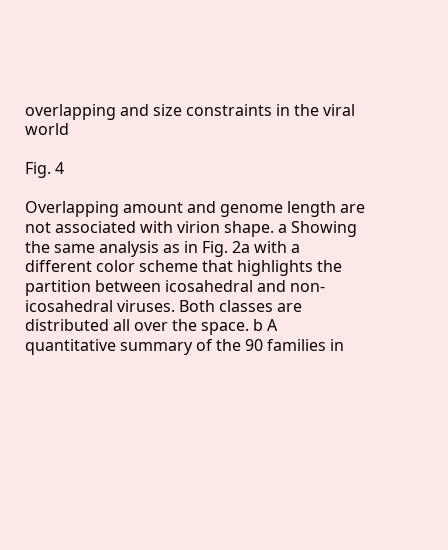overlapping and size constraints in the viral world

Fig. 4

Overlapping amount and genome length are not associated with virion shape. a Showing the same analysis as in Fig. 2a with a different color scheme that highlights the partition between icosahedral and non-icosahedral viruses. Both classes are distributed all over the space. b A quantitative summary of the 90 families in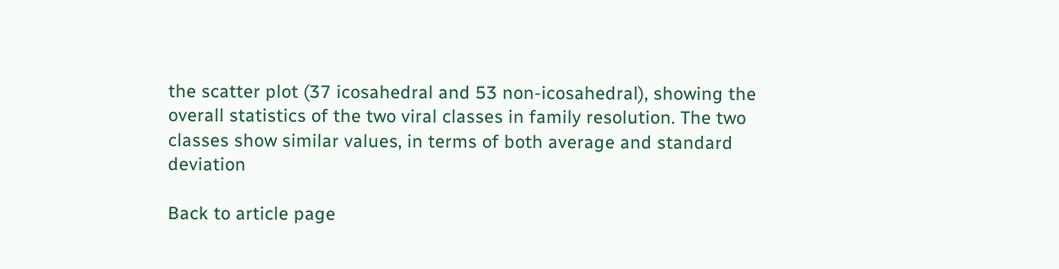the scatter plot (37 icosahedral and 53 non-icosahedral), showing the overall statistics of the two viral classes in family resolution. The two classes show similar values, in terms of both average and standard deviation

Back to article page